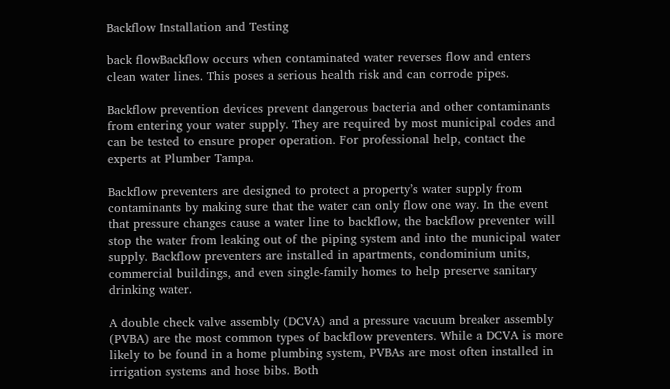Backflow Installation and Testing

back flowBackflow occurs when contaminated water reverses flow and enters clean water lines. This poses a serious health risk and can corrode pipes.

Backflow prevention devices prevent dangerous bacteria and other contaminants from entering your water supply. They are required by most municipal codes and can be tested to ensure proper operation. For professional help, contact the experts at Plumber Tampa.

Backflow preventers are designed to protect a property’s water supply from contaminants by making sure that the water can only flow one way. In the event that pressure changes cause a water line to backflow, the backflow preventer will stop the water from leaking out of the piping system and into the municipal water supply. Backflow preventers are installed in apartments, condominium units, commercial buildings, and even single-family homes to help preserve sanitary drinking water.

A double check valve assembly (DCVA) and a pressure vacuum breaker assembly (PVBA) are the most common types of backflow preventers. While a DCVA is more likely to be found in a home plumbing system, PVBAs are most often installed in irrigation systems and hose bibs. Both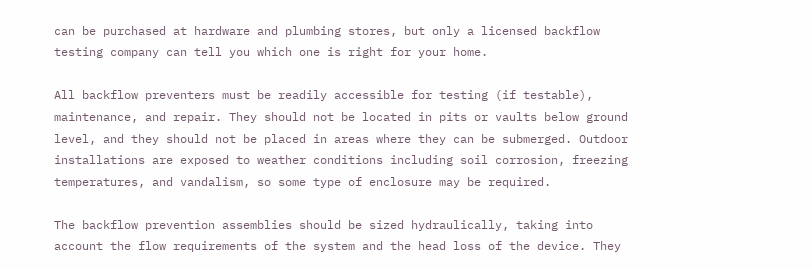can be purchased at hardware and plumbing stores, but only a licensed backflow testing company can tell you which one is right for your home.

All backflow preventers must be readily accessible for testing (if testable), maintenance, and repair. They should not be located in pits or vaults below ground level, and they should not be placed in areas where they can be submerged. Outdoor installations are exposed to weather conditions including soil corrosion, freezing temperatures, and vandalism, so some type of enclosure may be required.

The backflow prevention assemblies should be sized hydraulically, taking into account the flow requirements of the system and the head loss of the device. They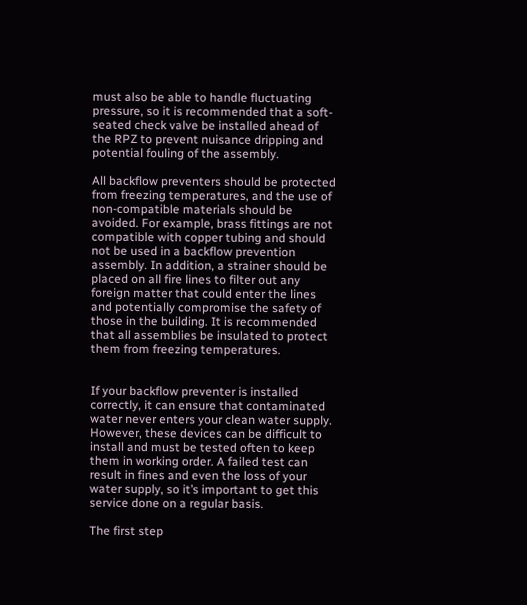must also be able to handle fluctuating pressure, so it is recommended that a soft-seated check valve be installed ahead of the RPZ to prevent nuisance dripping and potential fouling of the assembly.

All backflow preventers should be protected from freezing temperatures, and the use of non-compatible materials should be avoided. For example, brass fittings are not compatible with copper tubing and should not be used in a backflow prevention assembly. In addition, a strainer should be placed on all fire lines to filter out any foreign matter that could enter the lines and potentially compromise the safety of those in the building. It is recommended that all assemblies be insulated to protect them from freezing temperatures.


If your backflow preventer is installed correctly, it can ensure that contaminated water never enters your clean water supply. However, these devices can be difficult to install and must be tested often to keep them in working order. A failed test can result in fines and even the loss of your water supply, so it’s important to get this service done on a regular basis.

The first step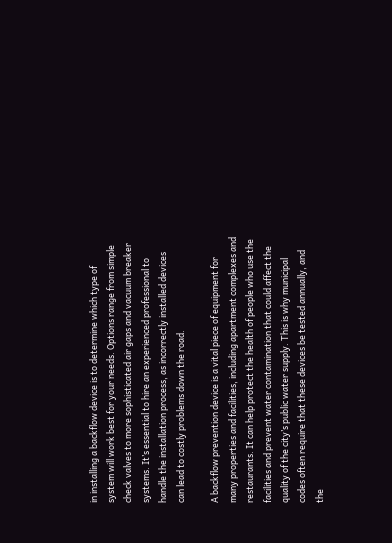in installing a backflow device is to determine which type of system will work best for your needs. Options range from simple check valves to more sophisticated air gaps and vacuum breaker systems. It’s essential to hire an experienced professional to handle the installation process, as incorrectly installed devices can lead to costly problems down the road.

A backflow prevention device is a vital piece of equipment for many properties and facilities, including apartment complexes and restaurants. It can help protect the health of people who use the facilities and prevent water contamination that could affect the quality of the city’s public water supply. This is why municipal codes often require that these devices be tested annually, and the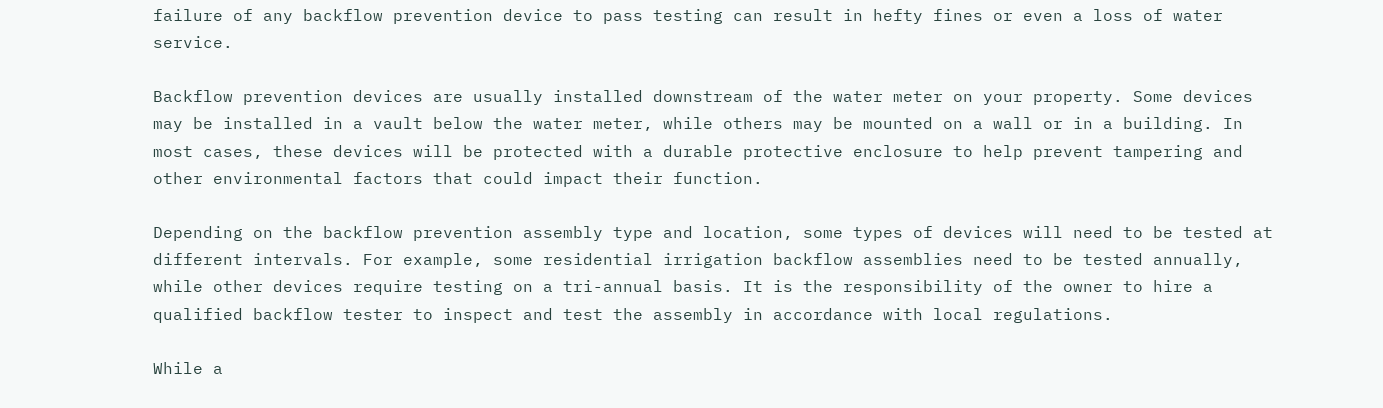failure of any backflow prevention device to pass testing can result in hefty fines or even a loss of water service.

Backflow prevention devices are usually installed downstream of the water meter on your property. Some devices may be installed in a vault below the water meter, while others may be mounted on a wall or in a building. In most cases, these devices will be protected with a durable protective enclosure to help prevent tampering and other environmental factors that could impact their function.

Depending on the backflow prevention assembly type and location, some types of devices will need to be tested at different intervals. For example, some residential irrigation backflow assemblies need to be tested annually, while other devices require testing on a tri-annual basis. It is the responsibility of the owner to hire a qualified backflow tester to inspect and test the assembly in accordance with local regulations.

While a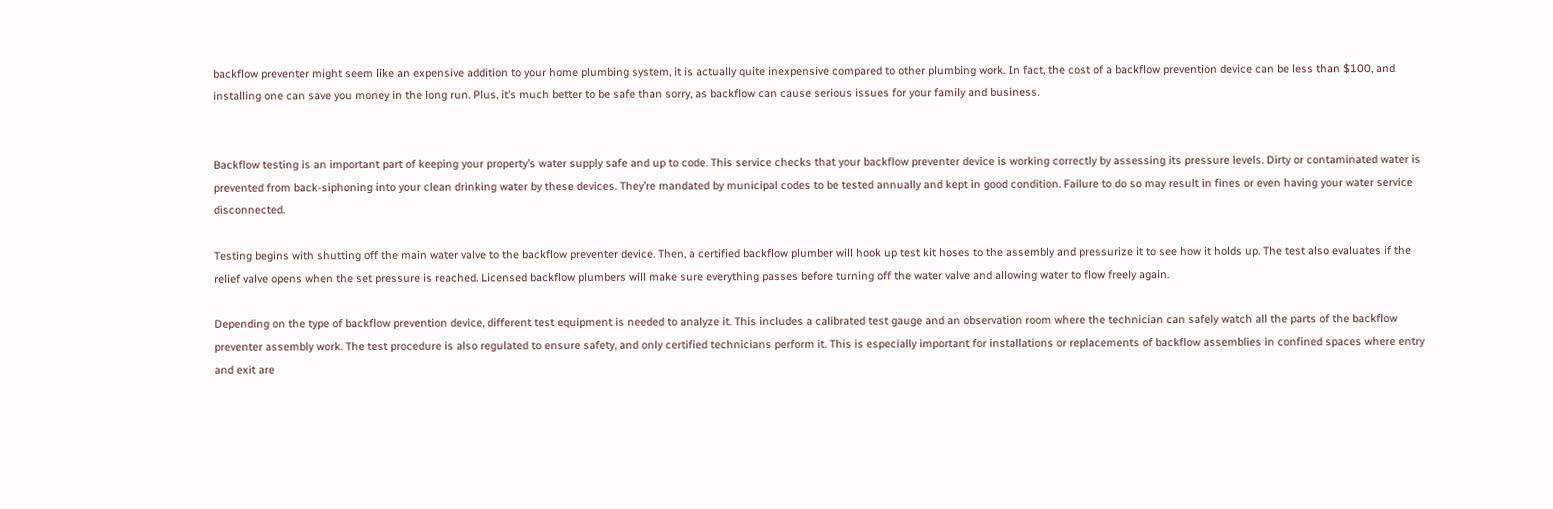backflow preventer might seem like an expensive addition to your home plumbing system, it is actually quite inexpensive compared to other plumbing work. In fact, the cost of a backflow prevention device can be less than $100, and installing one can save you money in the long run. Plus, it’s much better to be safe than sorry, as backflow can cause serious issues for your family and business.


Backflow testing is an important part of keeping your property’s water supply safe and up to code. This service checks that your backflow preventer device is working correctly by assessing its pressure levels. Dirty or contaminated water is prevented from back-siphoning into your clean drinking water by these devices. They’re mandated by municipal codes to be tested annually and kept in good condition. Failure to do so may result in fines or even having your water service disconnected.

Testing begins with shutting off the main water valve to the backflow preventer device. Then, a certified backflow plumber will hook up test kit hoses to the assembly and pressurize it to see how it holds up. The test also evaluates if the relief valve opens when the set pressure is reached. Licensed backflow plumbers will make sure everything passes before turning off the water valve and allowing water to flow freely again.

Depending on the type of backflow prevention device, different test equipment is needed to analyze it. This includes a calibrated test gauge and an observation room where the technician can safely watch all the parts of the backflow preventer assembly work. The test procedure is also regulated to ensure safety, and only certified technicians perform it. This is especially important for installations or replacements of backflow assemblies in confined spaces where entry and exit are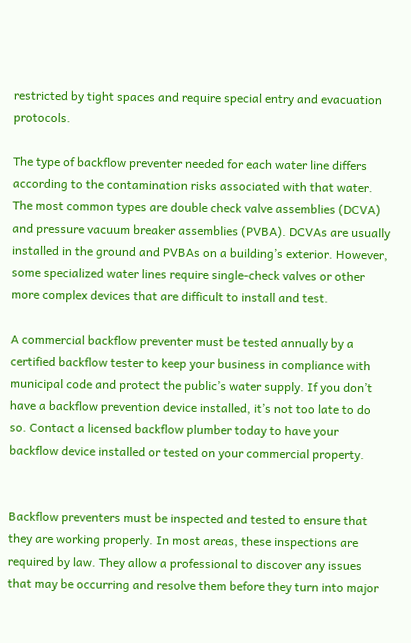restricted by tight spaces and require special entry and evacuation protocols.

The type of backflow preventer needed for each water line differs according to the contamination risks associated with that water. The most common types are double check valve assemblies (DCVA) and pressure vacuum breaker assemblies (PVBA). DCVAs are usually installed in the ground and PVBAs on a building’s exterior. However, some specialized water lines require single-check valves or other more complex devices that are difficult to install and test.

A commercial backflow preventer must be tested annually by a certified backflow tester to keep your business in compliance with municipal code and protect the public’s water supply. If you don’t have a backflow prevention device installed, it’s not too late to do so. Contact a licensed backflow plumber today to have your backflow device installed or tested on your commercial property.


Backflow preventers must be inspected and tested to ensure that they are working properly. In most areas, these inspections are required by law. They allow a professional to discover any issues that may be occurring and resolve them before they turn into major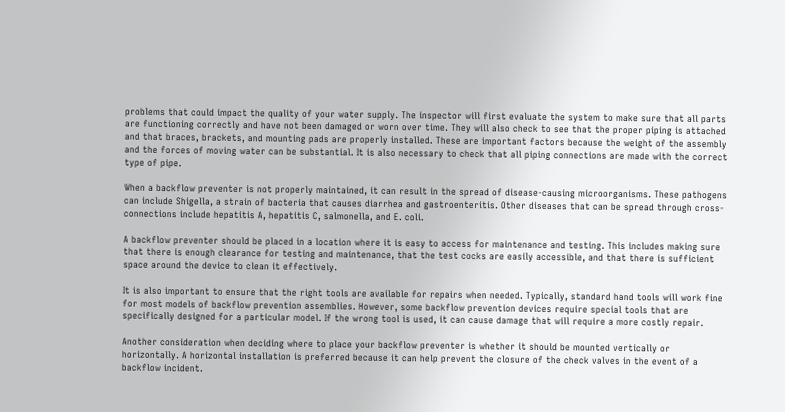problems that could impact the quality of your water supply. The inspector will first evaluate the system to make sure that all parts are functioning correctly and have not been damaged or worn over time. They will also check to see that the proper piping is attached and that braces, brackets, and mounting pads are properly installed. These are important factors because the weight of the assembly and the forces of moving water can be substantial. It is also necessary to check that all piping connections are made with the correct type of pipe.

When a backflow preventer is not properly maintained, it can result in the spread of disease-causing microorganisms. These pathogens can include Shigella, a strain of bacteria that causes diarrhea and gastroenteritis. Other diseases that can be spread through cross-connections include hepatitis A, hepatitis C, salmonella, and E. coli.

A backflow preventer should be placed in a location where it is easy to access for maintenance and testing. This includes making sure that there is enough clearance for testing and maintenance, that the test cocks are easily accessible, and that there is sufficient space around the device to clean it effectively.

It is also important to ensure that the right tools are available for repairs when needed. Typically, standard hand tools will work fine for most models of backflow prevention assemblies. However, some backflow prevention devices require special tools that are specifically designed for a particular model. If the wrong tool is used, it can cause damage that will require a more costly repair.

Another consideration when deciding where to place your backflow preventer is whether it should be mounted vertically or horizontally. A horizontal installation is preferred because it can help prevent the closure of the check valves in the event of a backflow incident.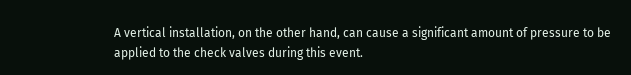A vertical installation, on the other hand, can cause a significant amount of pressure to be applied to the check valves during this event.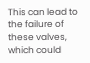This can lead to the failure of these valves, which could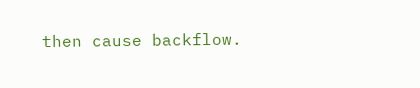then cause backflow.